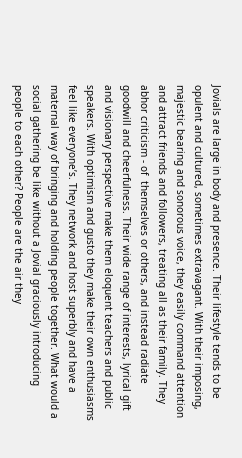Jovials are large in body and presence. Their lifestyle tends to be opulent and cultured, sometimes extravagant. With their imposing, majestic bearing and sonorous voice, they easily command attention and attract friends and followers, treating all as their family. They abhor criticism - of  themselves or others, and instead radiate goodwill and cheerfulness. Their wide range of interests, lyrical gift and visionary perspective make them eloquent teachers and public speakers. With optimism and gusto they make their own enthusiasms feel like everyone’s. They network and host superbly and have a maternal way of bringing and holding people together. What would a social gathering be like without a Jovial graciously introducing people to each other? People are the air they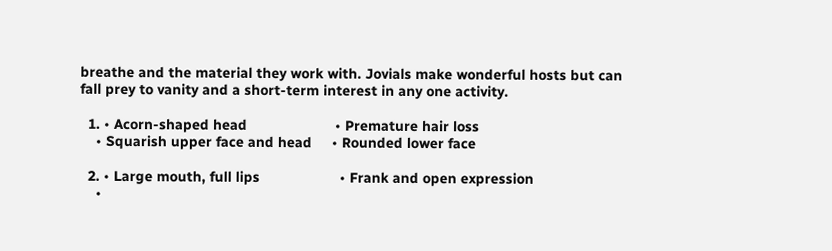breathe and the material they work with. Jovials make wonderful hosts but can fall prey to vanity and a short-term interest in any one activity.

  1. • Acorn-shaped head                      • Premature hair loss
    • Squarish upper face and head     • Rounded lower face

  2. • Large mouth, full lips                    • Frank and open expression
    •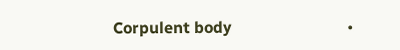Corpulent body                             •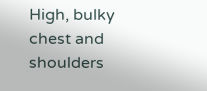High, bulky chest and shoulders